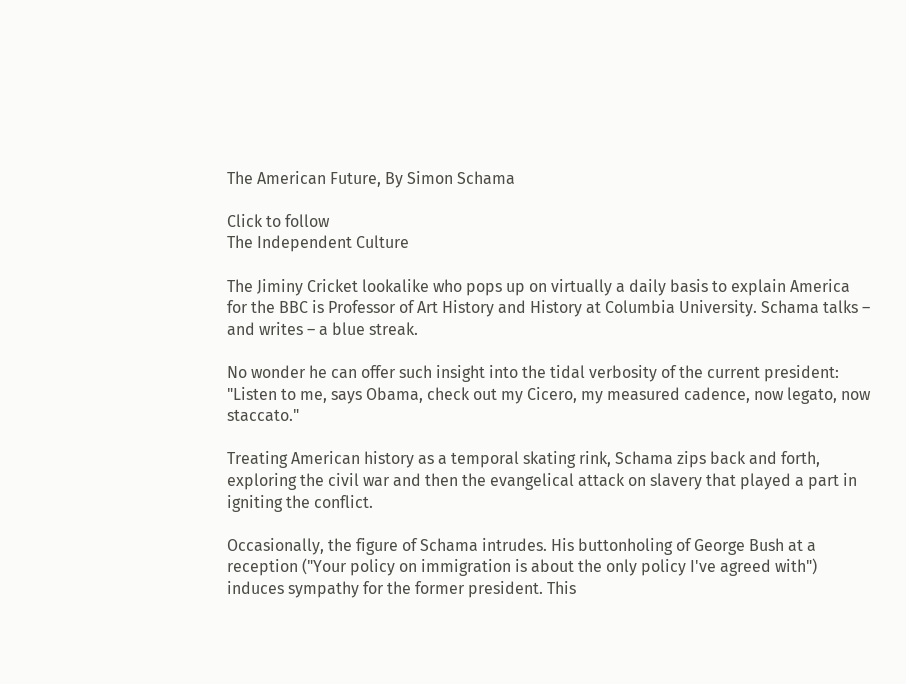The American Future, By Simon Schama

Click to follow
The Independent Culture

The Jiminy Cricket lookalike who pops up on virtually a daily basis to explain America for the BBC is Professor of Art History and History at Columbia University. Schama talks – and writes – a blue streak.

No wonder he can offer such insight into the tidal verbosity of the current president: "Listen to me, says Obama, check out my Cicero, my measured cadence, now legato, now staccato."

Treating American history as a temporal skating rink, Schama zips back and forth, exploring the civil war and then the evangelical attack on slavery that played a part in igniting the conflict.

Occasionally, the figure of Schama intrudes. His buttonholing of George Bush at a reception ("Your policy on immigration is about the only policy I've agreed with") induces sympathy for the former president. This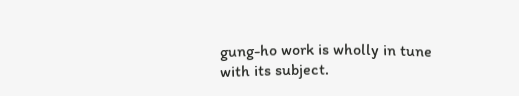gung-ho work is wholly in tune with its subject.